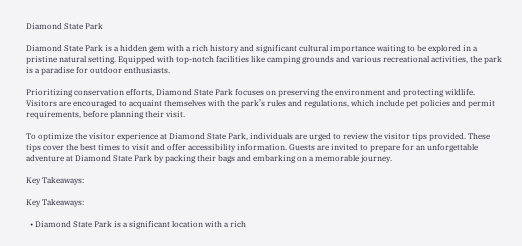Diamond State Park

Diamond State Park is a hidden gem with a rich history and significant cultural importance waiting to be explored in a pristine natural setting. Equipped with top-notch facilities like camping grounds and various recreational activities, the park is a paradise for outdoor enthusiasts.

Prioritizing conservation efforts, Diamond State Park focuses on preserving the environment and protecting wildlife. Visitors are encouraged to acquaint themselves with the park’s rules and regulations, which include pet policies and permit requirements, before planning their visit.

To optimize the visitor experience at Diamond State Park, individuals are urged to review the visitor tips provided. These tips cover the best times to visit and offer accessibility information. Guests are invited to prepare for an unforgettable adventure at Diamond State Park by packing their bags and embarking on a memorable journey.

Key Takeaways:

Key Takeaways:

  • Diamond State Park is a significant location with a rich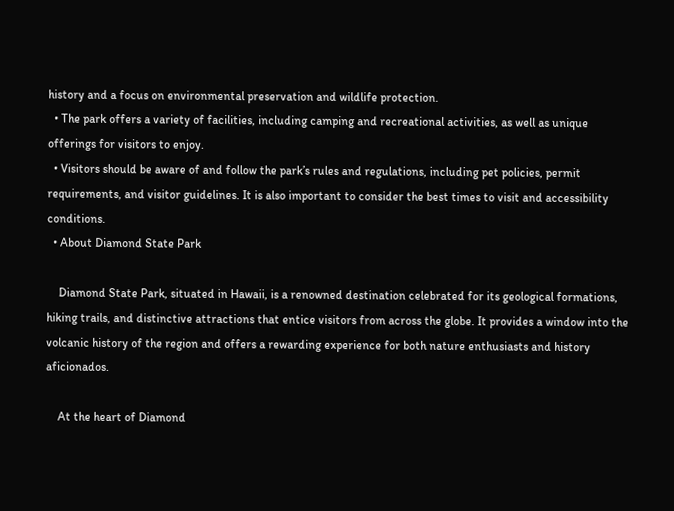history and a focus on environmental preservation and wildlife protection.
  • The park offers a variety of facilities, including camping and recreational activities, as well as unique offerings for visitors to enjoy.
  • Visitors should be aware of and follow the park’s rules and regulations, including pet policies, permit requirements, and visitor guidelines. It is also important to consider the best times to visit and accessibility conditions.
  • About Diamond State Park

    Diamond State Park, situated in Hawaii, is a renowned destination celebrated for its geological formations, hiking trails, and distinctive attractions that entice visitors from across the globe. It provides a window into the volcanic history of the region and offers a rewarding experience for both nature enthusiasts and history aficionados.

    At the heart of Diamond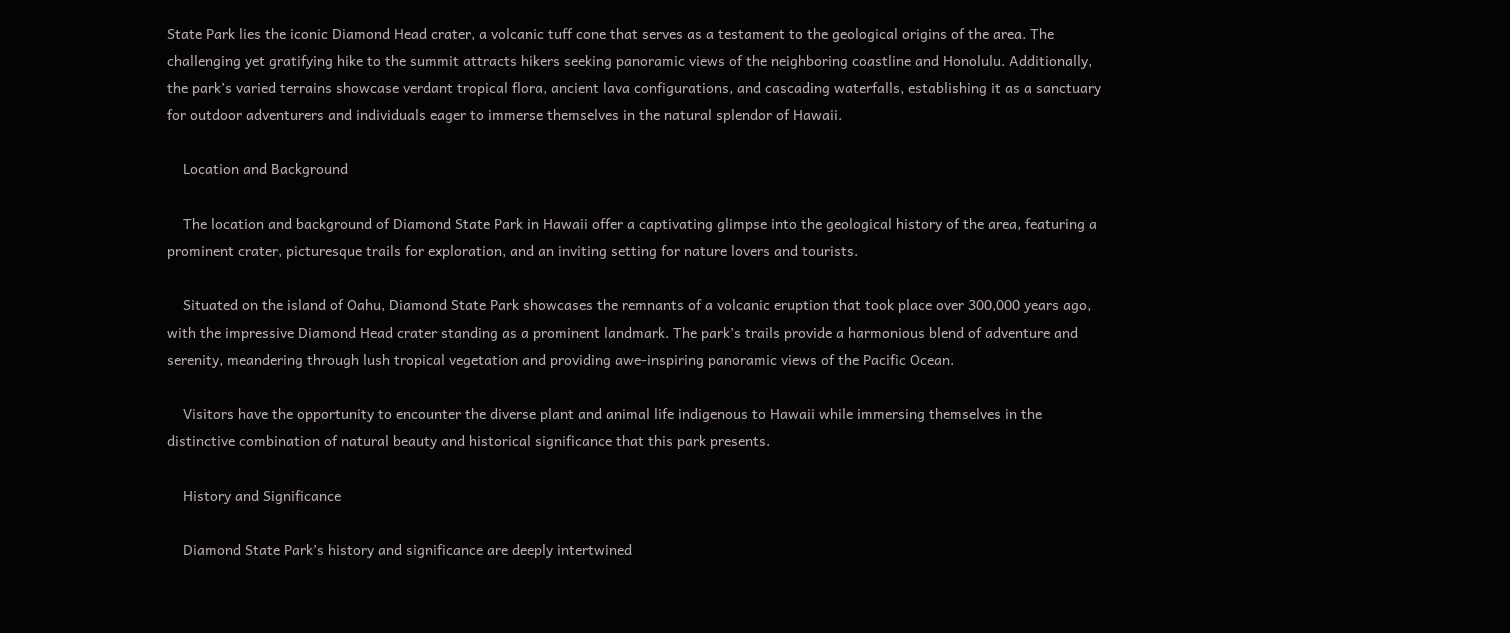State Park lies the iconic Diamond Head crater, a volcanic tuff cone that serves as a testament to the geological origins of the area. The challenging yet gratifying hike to the summit attracts hikers seeking panoramic views of the neighboring coastline and Honolulu. Additionally, the park’s varied terrains showcase verdant tropical flora, ancient lava configurations, and cascading waterfalls, establishing it as a sanctuary for outdoor adventurers and individuals eager to immerse themselves in the natural splendor of Hawaii.

    Location and Background

    The location and background of Diamond State Park in Hawaii offer a captivating glimpse into the geological history of the area, featuring a prominent crater, picturesque trails for exploration, and an inviting setting for nature lovers and tourists.

    Situated on the island of Oahu, Diamond State Park showcases the remnants of a volcanic eruption that took place over 300,000 years ago, with the impressive Diamond Head crater standing as a prominent landmark. The park’s trails provide a harmonious blend of adventure and serenity, meandering through lush tropical vegetation and providing awe-inspiring panoramic views of the Pacific Ocean.

    Visitors have the opportunity to encounter the diverse plant and animal life indigenous to Hawaii while immersing themselves in the distinctive combination of natural beauty and historical significance that this park presents.

    History and Significance

    Diamond State Park’s history and significance are deeply intertwined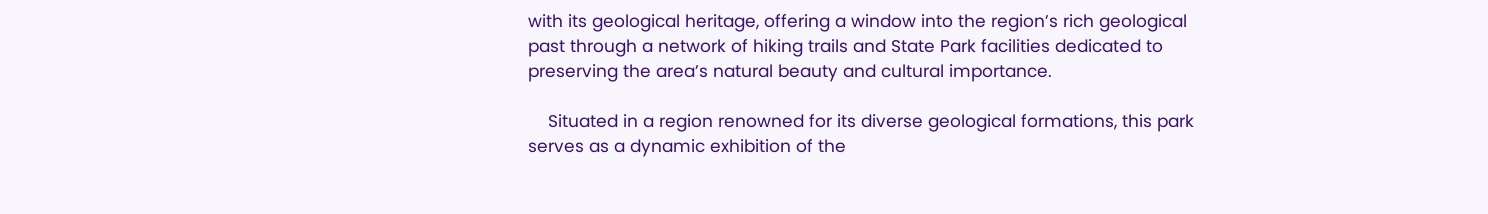with its geological heritage, offering a window into the region’s rich geological past through a network of hiking trails and State Park facilities dedicated to preserving the area’s natural beauty and cultural importance.

    Situated in a region renowned for its diverse geological formations, this park serves as a dynamic exhibition of the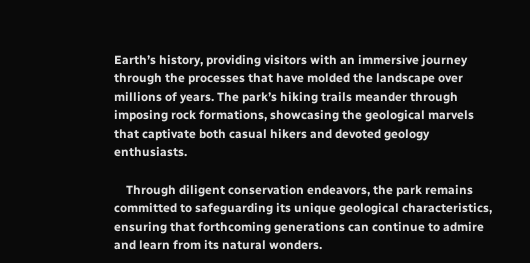Earth’s history, providing visitors with an immersive journey through the processes that have molded the landscape over millions of years. The park’s hiking trails meander through imposing rock formations, showcasing the geological marvels that captivate both casual hikers and devoted geology enthusiasts.

    Through diligent conservation endeavors, the park remains committed to safeguarding its unique geological characteristics, ensuring that forthcoming generations can continue to admire and learn from its natural wonders.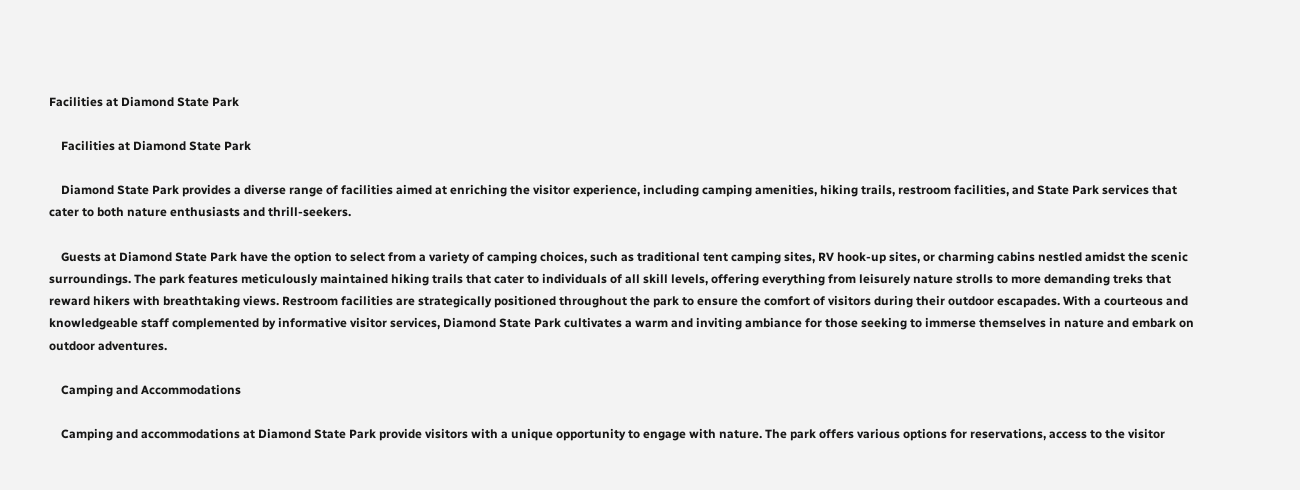Facilities at Diamond State Park

    Facilities at Diamond State Park

    Diamond State Park provides a diverse range of facilities aimed at enriching the visitor experience, including camping amenities, hiking trails, restroom facilities, and State Park services that cater to both nature enthusiasts and thrill-seekers.

    Guests at Diamond State Park have the option to select from a variety of camping choices, such as traditional tent camping sites, RV hook-up sites, or charming cabins nestled amidst the scenic surroundings. The park features meticulously maintained hiking trails that cater to individuals of all skill levels, offering everything from leisurely nature strolls to more demanding treks that reward hikers with breathtaking views. Restroom facilities are strategically positioned throughout the park to ensure the comfort of visitors during their outdoor escapades. With a courteous and knowledgeable staff complemented by informative visitor services, Diamond State Park cultivates a warm and inviting ambiance for those seeking to immerse themselves in nature and embark on outdoor adventures.

    Camping and Accommodations

    Camping and accommodations at Diamond State Park provide visitors with a unique opportunity to engage with nature. The park offers various options for reservations, access to the visitor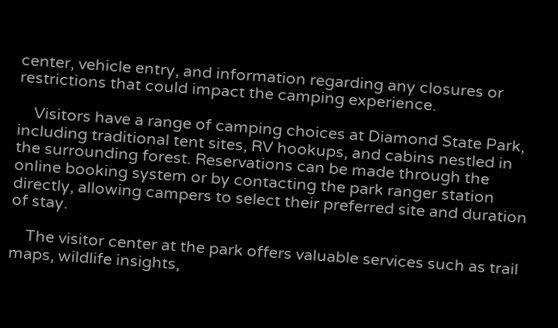center, vehicle entry, and information regarding any closures or restrictions that could impact the camping experience.

    Visitors have a range of camping choices at Diamond State Park, including traditional tent sites, RV hookups, and cabins nestled in the surrounding forest. Reservations can be made through the online booking system or by contacting the park ranger station directly, allowing campers to select their preferred site and duration of stay.

    The visitor center at the park offers valuable services such as trail maps, wildlife insights,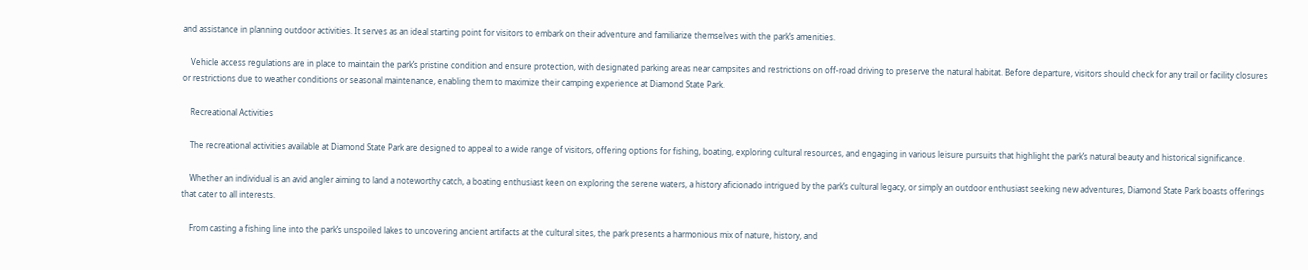and assistance in planning outdoor activities. It serves as an ideal starting point for visitors to embark on their adventure and familiarize themselves with the park’s amenities.

    Vehicle access regulations are in place to maintain the park’s pristine condition and ensure protection, with designated parking areas near campsites and restrictions on off-road driving to preserve the natural habitat. Before departure, visitors should check for any trail or facility closures or restrictions due to weather conditions or seasonal maintenance, enabling them to maximize their camping experience at Diamond State Park.

    Recreational Activities

    The recreational activities available at Diamond State Park are designed to appeal to a wide range of visitors, offering options for fishing, boating, exploring cultural resources, and engaging in various leisure pursuits that highlight the park’s natural beauty and historical significance.

    Whether an individual is an avid angler aiming to land a noteworthy catch, a boating enthusiast keen on exploring the serene waters, a history aficionado intrigued by the park’s cultural legacy, or simply an outdoor enthusiast seeking new adventures, Diamond State Park boasts offerings that cater to all interests.

    From casting a fishing line into the park’s unspoiled lakes to uncovering ancient artifacts at the cultural sites, the park presents a harmonious mix of nature, history, and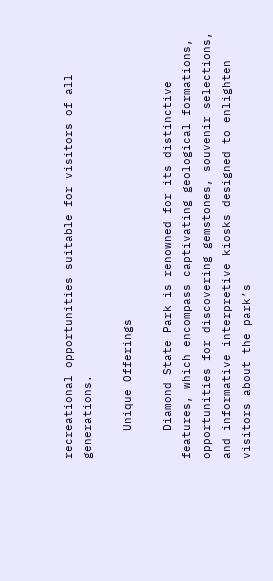recreational opportunities suitable for visitors of all generations.

    Unique Offerings

    Diamond State Park is renowned for its distinctive features, which encompass captivating geological formations, opportunities for discovering gemstones, souvenir selections, and informative interpretive kiosks designed to enlighten visitors about the park’s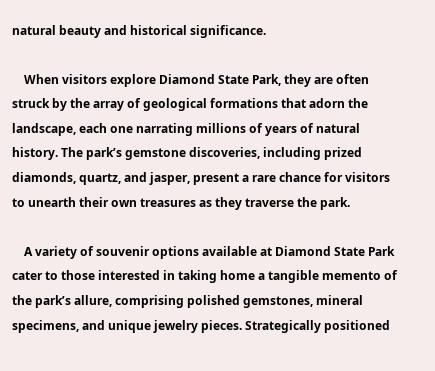natural beauty and historical significance.

    When visitors explore Diamond State Park, they are often struck by the array of geological formations that adorn the landscape, each one narrating millions of years of natural history. The park’s gemstone discoveries, including prized diamonds, quartz, and jasper, present a rare chance for visitors to unearth their own treasures as they traverse the park.

    A variety of souvenir options available at Diamond State Park cater to those interested in taking home a tangible memento of the park’s allure, comprising polished gemstones, mineral specimens, and unique jewelry pieces. Strategically positioned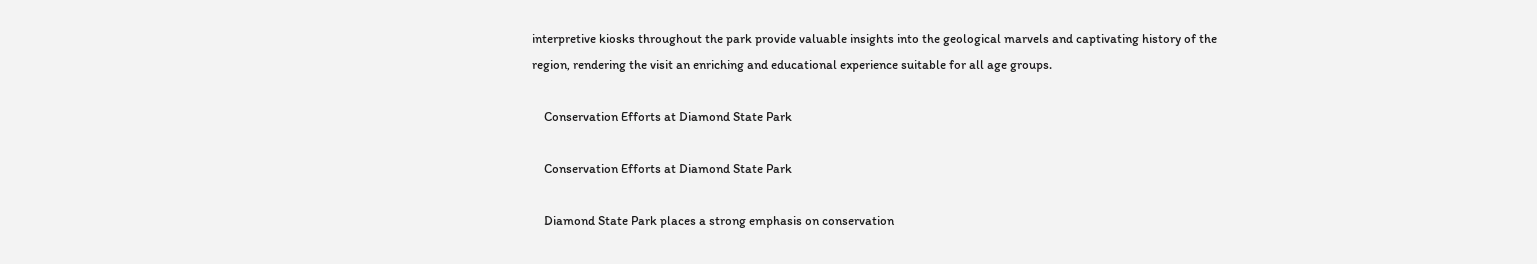interpretive kiosks throughout the park provide valuable insights into the geological marvels and captivating history of the region, rendering the visit an enriching and educational experience suitable for all age groups.

    Conservation Efforts at Diamond State Park

    Conservation Efforts at Diamond State Park

    Diamond State Park places a strong emphasis on conservation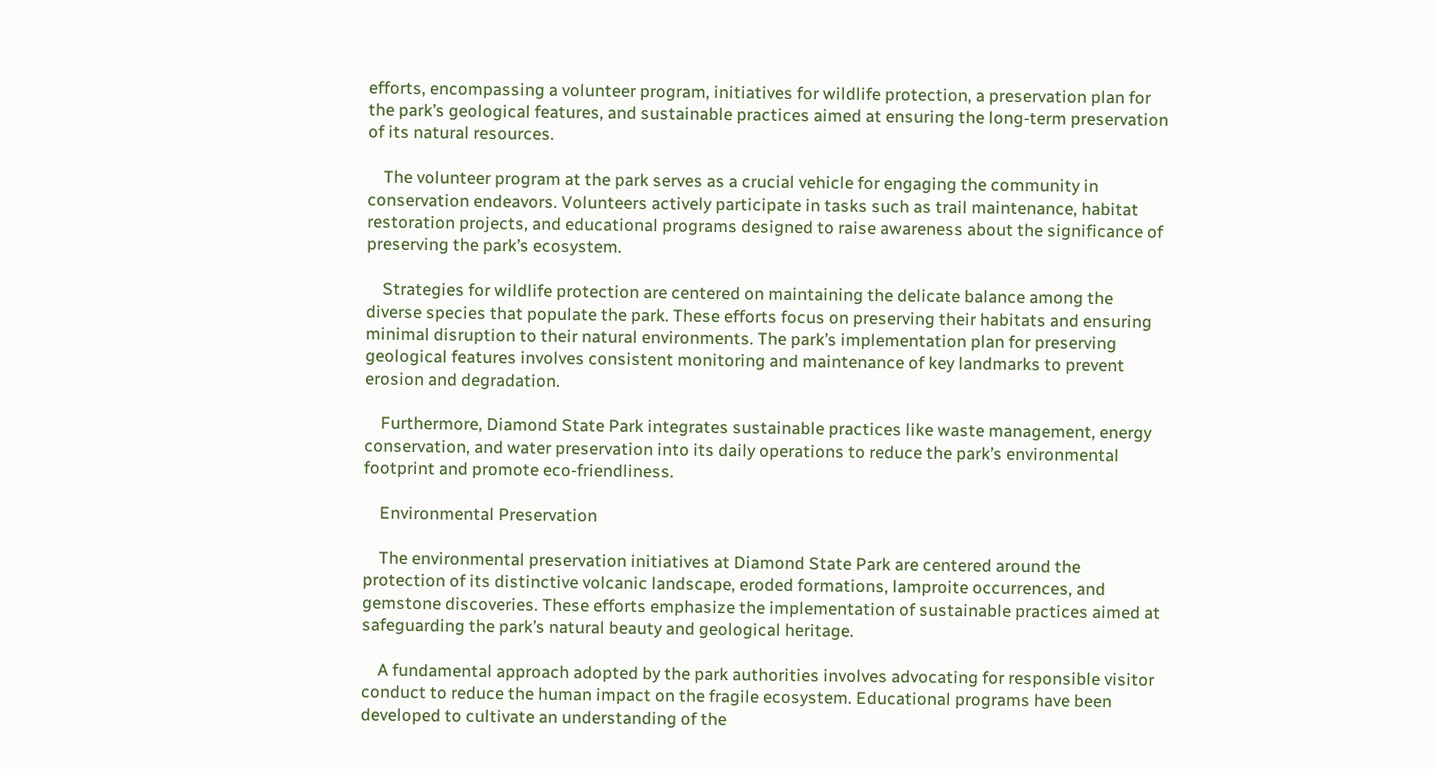efforts, encompassing a volunteer program, initiatives for wildlife protection, a preservation plan for the park’s geological features, and sustainable practices aimed at ensuring the long-term preservation of its natural resources.

    The volunteer program at the park serves as a crucial vehicle for engaging the community in conservation endeavors. Volunteers actively participate in tasks such as trail maintenance, habitat restoration projects, and educational programs designed to raise awareness about the significance of preserving the park’s ecosystem.

    Strategies for wildlife protection are centered on maintaining the delicate balance among the diverse species that populate the park. These efforts focus on preserving their habitats and ensuring minimal disruption to their natural environments. The park’s implementation plan for preserving geological features involves consistent monitoring and maintenance of key landmarks to prevent erosion and degradation.

    Furthermore, Diamond State Park integrates sustainable practices like waste management, energy conservation, and water preservation into its daily operations to reduce the park’s environmental footprint and promote eco-friendliness.

    Environmental Preservation

    The environmental preservation initiatives at Diamond State Park are centered around the protection of its distinctive volcanic landscape, eroded formations, lamproite occurrences, and gemstone discoveries. These efforts emphasize the implementation of sustainable practices aimed at safeguarding the park’s natural beauty and geological heritage.

    A fundamental approach adopted by the park authorities involves advocating for responsible visitor conduct to reduce the human impact on the fragile ecosystem. Educational programs have been developed to cultivate an understanding of the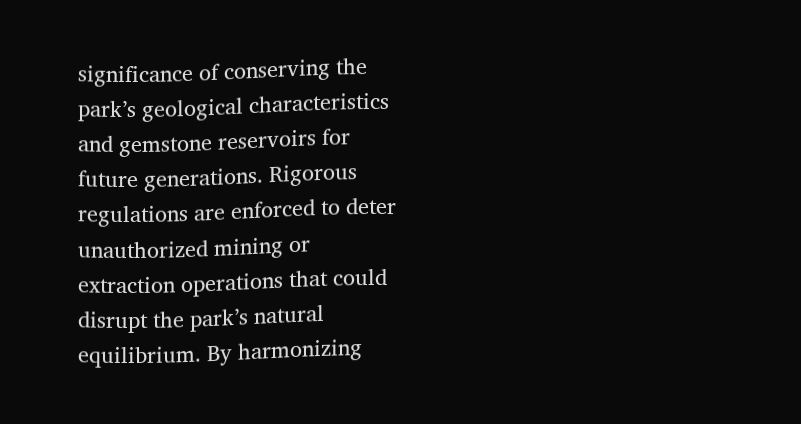significance of conserving the park’s geological characteristics and gemstone reservoirs for future generations. Rigorous regulations are enforced to deter unauthorized mining or extraction operations that could disrupt the park’s natural equilibrium. By harmonizing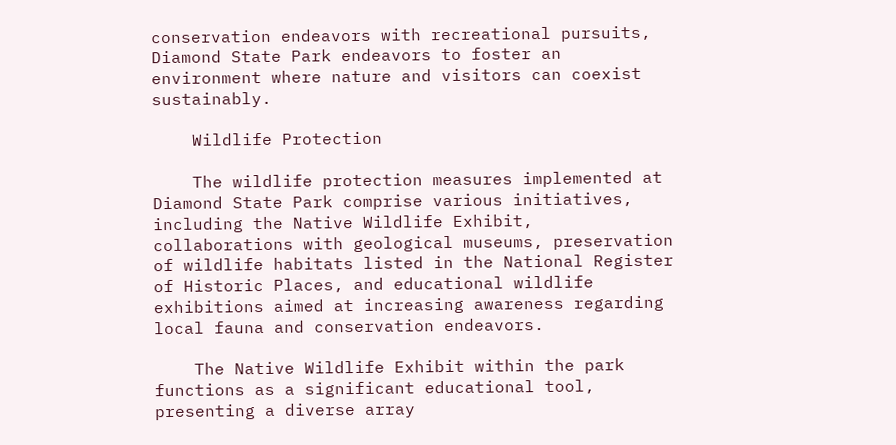conservation endeavors with recreational pursuits, Diamond State Park endeavors to foster an environment where nature and visitors can coexist sustainably.

    Wildlife Protection

    The wildlife protection measures implemented at Diamond State Park comprise various initiatives, including the Native Wildlife Exhibit, collaborations with geological museums, preservation of wildlife habitats listed in the National Register of Historic Places, and educational wildlife exhibitions aimed at increasing awareness regarding local fauna and conservation endeavors.

    The Native Wildlife Exhibit within the park functions as a significant educational tool, presenting a diverse array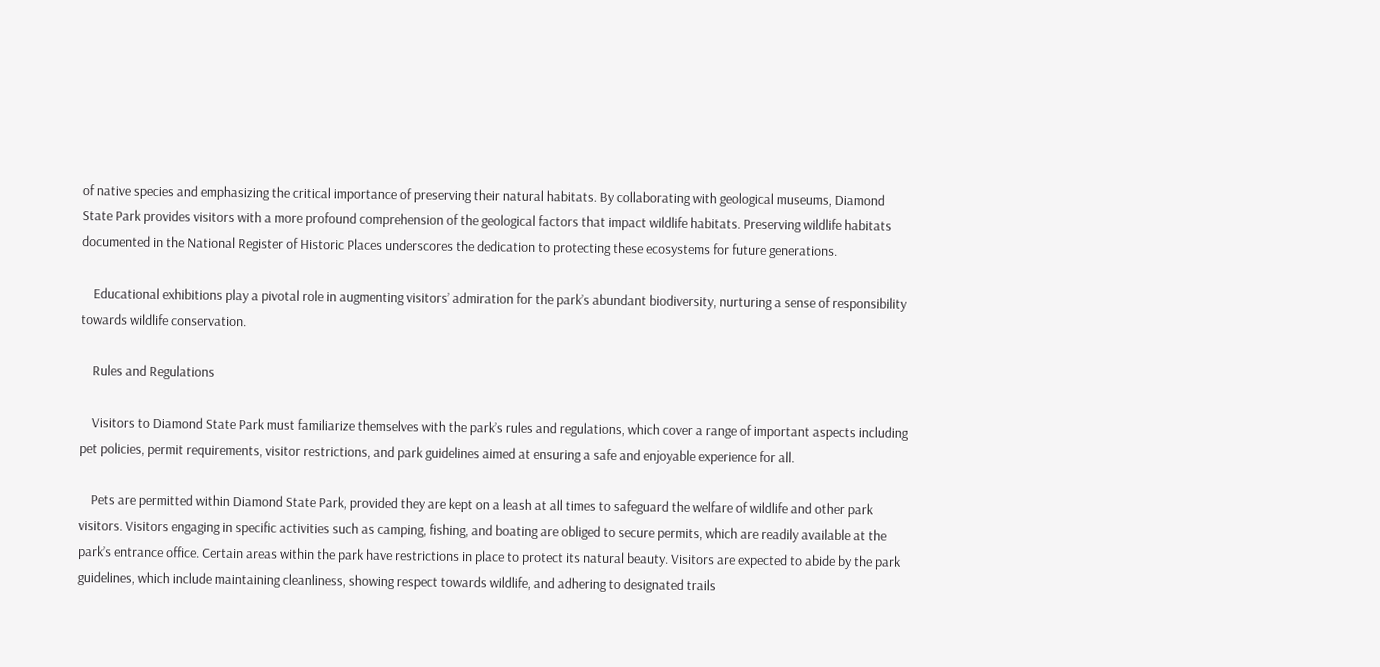of native species and emphasizing the critical importance of preserving their natural habitats. By collaborating with geological museums, Diamond State Park provides visitors with a more profound comprehension of the geological factors that impact wildlife habitats. Preserving wildlife habitats documented in the National Register of Historic Places underscores the dedication to protecting these ecosystems for future generations.

    Educational exhibitions play a pivotal role in augmenting visitors’ admiration for the park’s abundant biodiversity, nurturing a sense of responsibility towards wildlife conservation.

    Rules and Regulations

    Visitors to Diamond State Park must familiarize themselves with the park’s rules and regulations, which cover a range of important aspects including pet policies, permit requirements, visitor restrictions, and park guidelines aimed at ensuring a safe and enjoyable experience for all.

    Pets are permitted within Diamond State Park, provided they are kept on a leash at all times to safeguard the welfare of wildlife and other park visitors. Visitors engaging in specific activities such as camping, fishing, and boating are obliged to secure permits, which are readily available at the park’s entrance office. Certain areas within the park have restrictions in place to protect its natural beauty. Visitors are expected to abide by the park guidelines, which include maintaining cleanliness, showing respect towards wildlife, and adhering to designated trails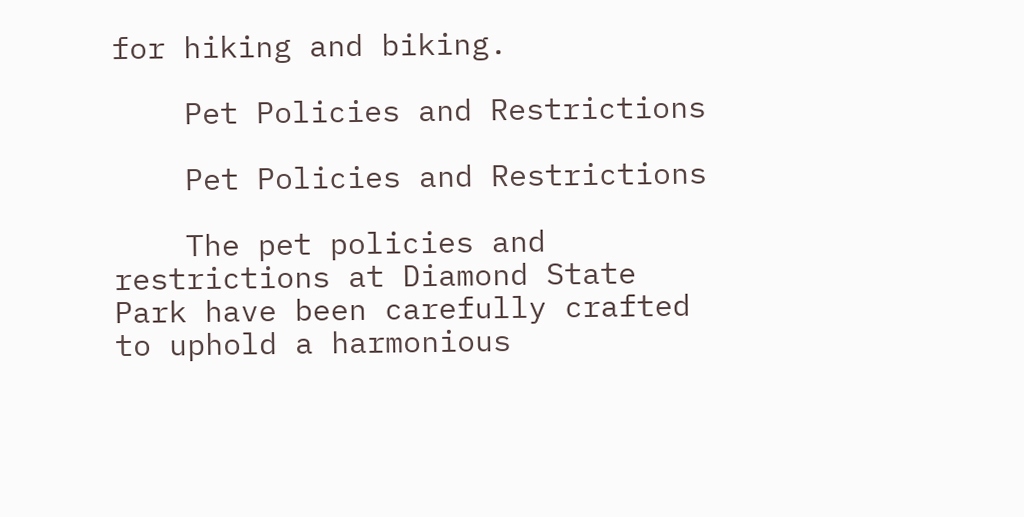for hiking and biking.

    Pet Policies and Restrictions

    Pet Policies and Restrictions

    The pet policies and restrictions at Diamond State Park have been carefully crafted to uphold a harmonious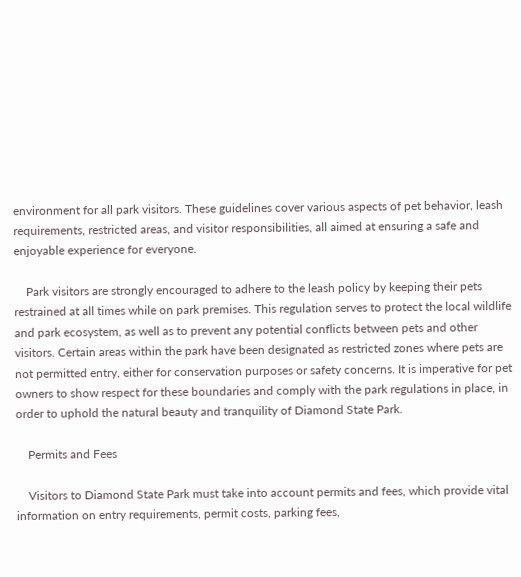environment for all park visitors. These guidelines cover various aspects of pet behavior, leash requirements, restricted areas, and visitor responsibilities, all aimed at ensuring a safe and enjoyable experience for everyone.

    Park visitors are strongly encouraged to adhere to the leash policy by keeping their pets restrained at all times while on park premises. This regulation serves to protect the local wildlife and park ecosystem, as well as to prevent any potential conflicts between pets and other visitors. Certain areas within the park have been designated as restricted zones where pets are not permitted entry, either for conservation purposes or safety concerns. It is imperative for pet owners to show respect for these boundaries and comply with the park regulations in place, in order to uphold the natural beauty and tranquility of Diamond State Park.

    Permits and Fees

    Visitors to Diamond State Park must take into account permits and fees, which provide vital information on entry requirements, permit costs, parking fees,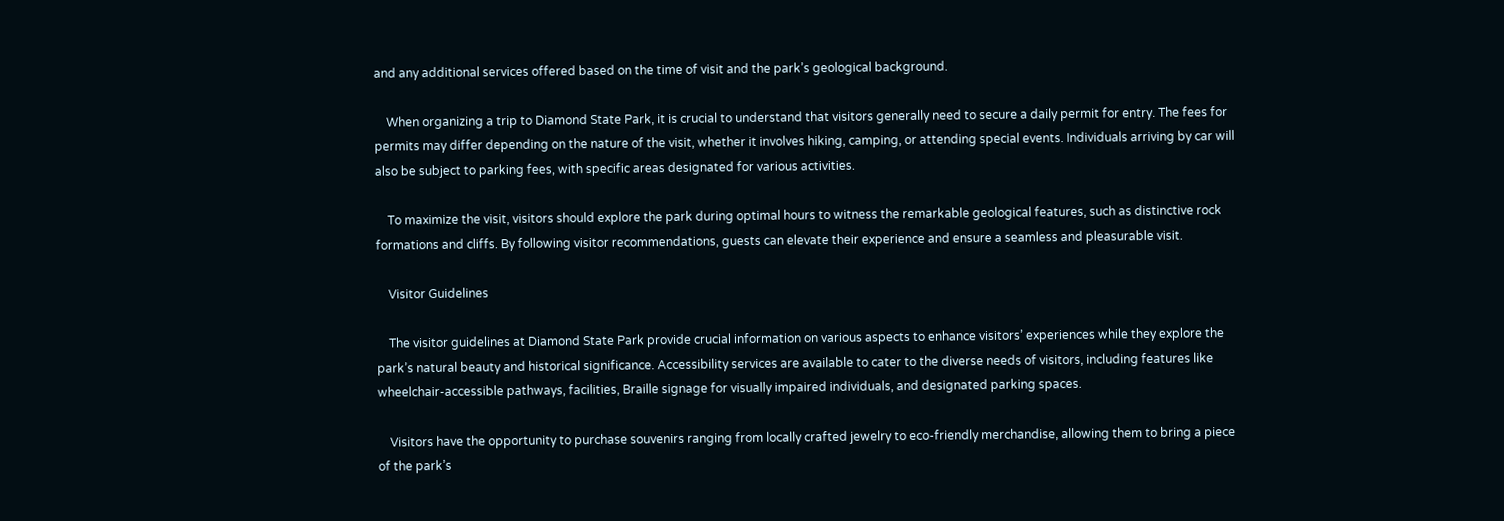and any additional services offered based on the time of visit and the park’s geological background.

    When organizing a trip to Diamond State Park, it is crucial to understand that visitors generally need to secure a daily permit for entry. The fees for permits may differ depending on the nature of the visit, whether it involves hiking, camping, or attending special events. Individuals arriving by car will also be subject to parking fees, with specific areas designated for various activities.

    To maximize the visit, visitors should explore the park during optimal hours to witness the remarkable geological features, such as distinctive rock formations and cliffs. By following visitor recommendations, guests can elevate their experience and ensure a seamless and pleasurable visit.

    Visitor Guidelines

    The visitor guidelines at Diamond State Park provide crucial information on various aspects to enhance visitors’ experiences while they explore the park’s natural beauty and historical significance. Accessibility services are available to cater to the diverse needs of visitors, including features like wheelchair-accessible pathways, facilities, Braille signage for visually impaired individuals, and designated parking spaces.

    Visitors have the opportunity to purchase souvenirs ranging from locally crafted jewelry to eco-friendly merchandise, allowing them to bring a piece of the park’s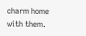charm home with them.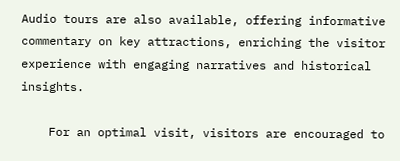Audio tours are also available, offering informative commentary on key attractions, enriching the visitor experience with engaging narratives and historical insights.

    For an optimal visit, visitors are encouraged to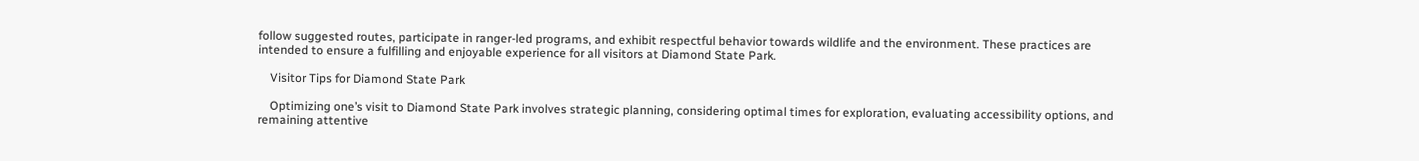follow suggested routes, participate in ranger-led programs, and exhibit respectful behavior towards wildlife and the environment. These practices are intended to ensure a fulfilling and enjoyable experience for all visitors at Diamond State Park.

    Visitor Tips for Diamond State Park

    Optimizing one’s visit to Diamond State Park involves strategic planning, considering optimal times for exploration, evaluating accessibility options, and remaining attentive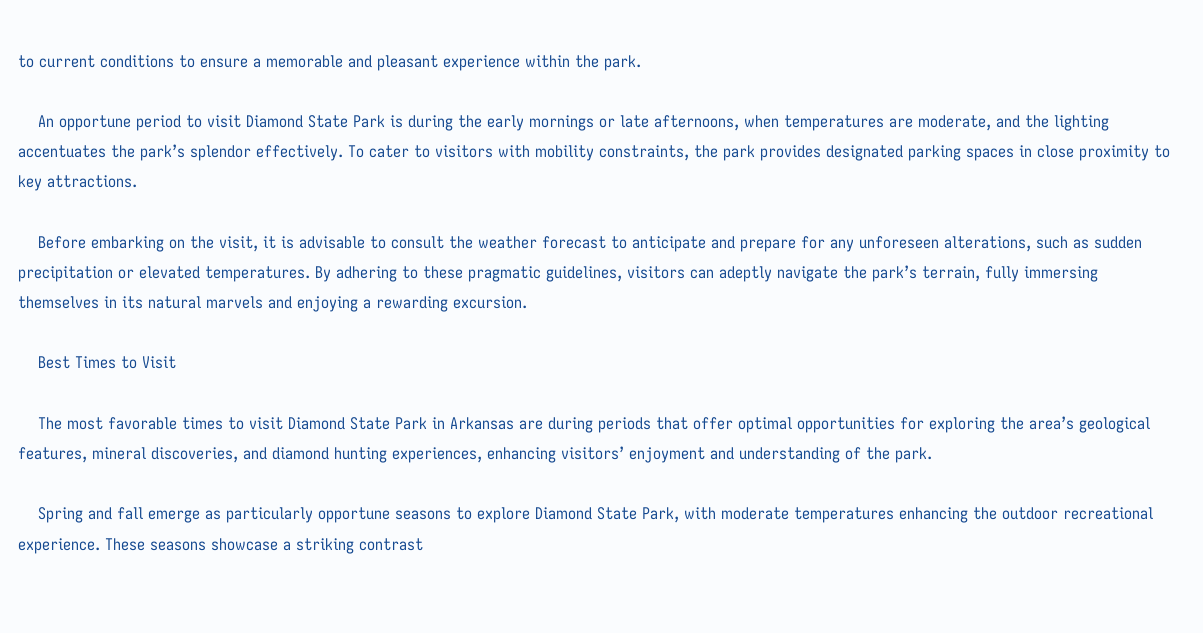to current conditions to ensure a memorable and pleasant experience within the park.

    An opportune period to visit Diamond State Park is during the early mornings or late afternoons, when temperatures are moderate, and the lighting accentuates the park’s splendor effectively. To cater to visitors with mobility constraints, the park provides designated parking spaces in close proximity to key attractions.

    Before embarking on the visit, it is advisable to consult the weather forecast to anticipate and prepare for any unforeseen alterations, such as sudden precipitation or elevated temperatures. By adhering to these pragmatic guidelines, visitors can adeptly navigate the park’s terrain, fully immersing themselves in its natural marvels and enjoying a rewarding excursion.

    Best Times to Visit

    The most favorable times to visit Diamond State Park in Arkansas are during periods that offer optimal opportunities for exploring the area’s geological features, mineral discoveries, and diamond hunting experiences, enhancing visitors’ enjoyment and understanding of the park.

    Spring and fall emerge as particularly opportune seasons to explore Diamond State Park, with moderate temperatures enhancing the outdoor recreational experience. These seasons showcase a striking contrast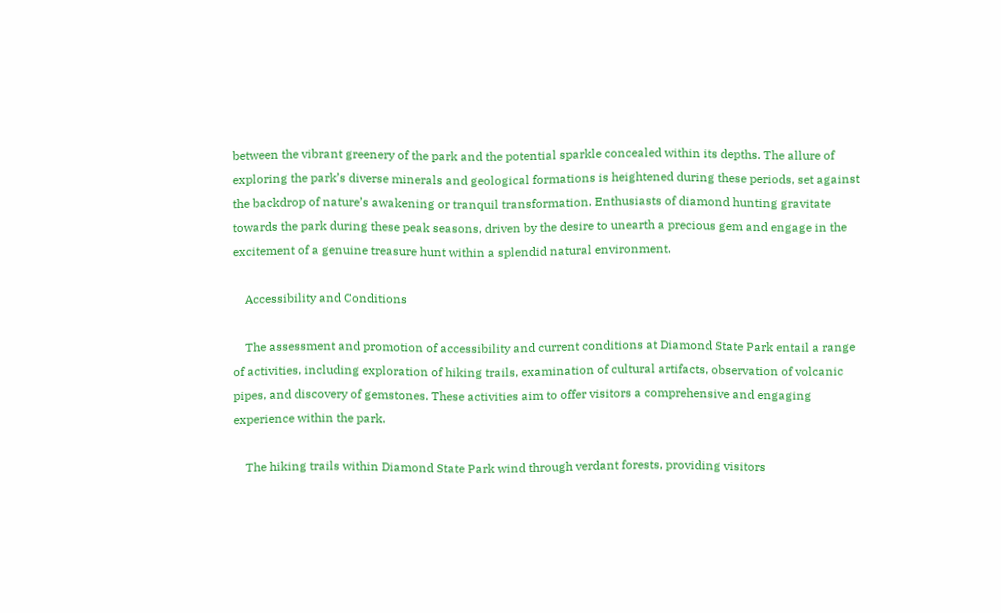between the vibrant greenery of the park and the potential sparkle concealed within its depths. The allure of exploring the park’s diverse minerals and geological formations is heightened during these periods, set against the backdrop of nature’s awakening or tranquil transformation. Enthusiasts of diamond hunting gravitate towards the park during these peak seasons, driven by the desire to unearth a precious gem and engage in the excitement of a genuine treasure hunt within a splendid natural environment.

    Accessibility and Conditions

    The assessment and promotion of accessibility and current conditions at Diamond State Park entail a range of activities, including exploration of hiking trails, examination of cultural artifacts, observation of volcanic pipes, and discovery of gemstones. These activities aim to offer visitors a comprehensive and engaging experience within the park.

    The hiking trails within Diamond State Park wind through verdant forests, providing visitors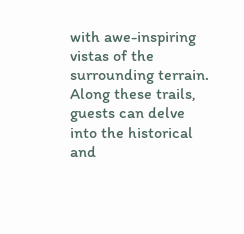with awe-inspiring vistas of the surrounding terrain. Along these trails, guests can delve into the historical and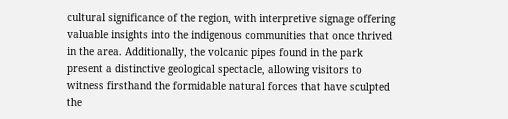cultural significance of the region, with interpretive signage offering valuable insights into the indigenous communities that once thrived in the area. Additionally, the volcanic pipes found in the park present a distinctive geological spectacle, allowing visitors to witness firsthand the formidable natural forces that have sculpted the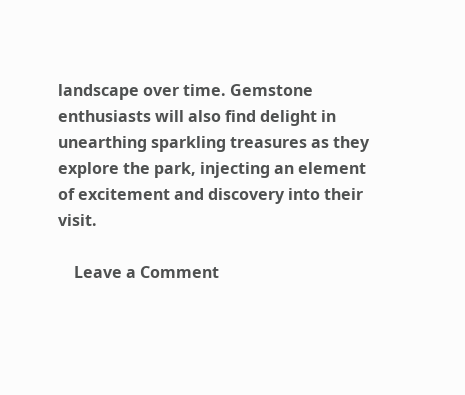landscape over time. Gemstone enthusiasts will also find delight in unearthing sparkling treasures as they explore the park, injecting an element of excitement and discovery into their visit.

    Leave a Comment